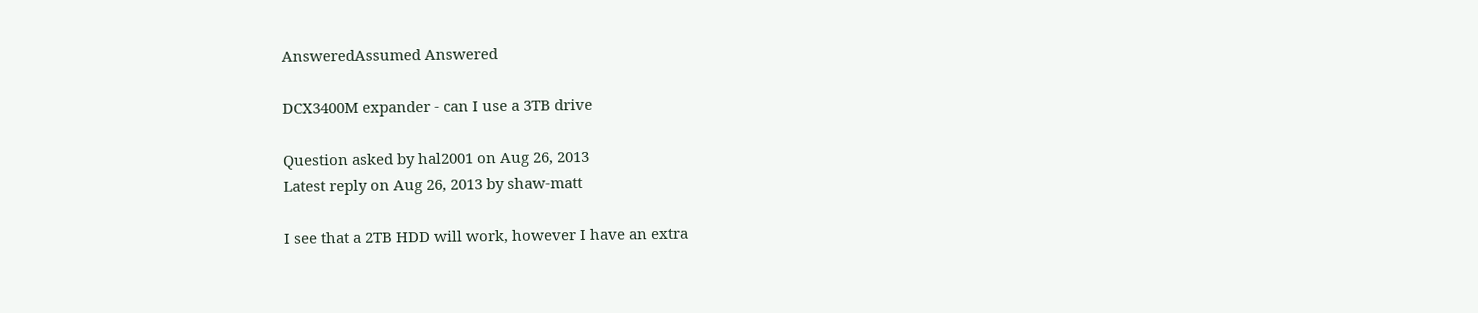AnsweredAssumed Answered

DCX3400M expander - can I use a 3TB drive

Question asked by hal2001 on Aug 26, 2013
Latest reply on Aug 26, 2013 by shaw-matt

I see that a 2TB HDD will work, however I have an extra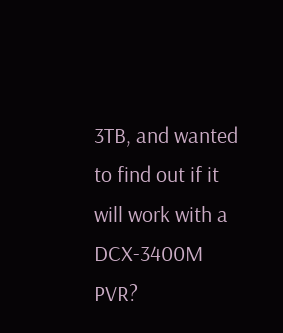3TB, and wanted to find out if it will work with a DCX-3400M PVR?